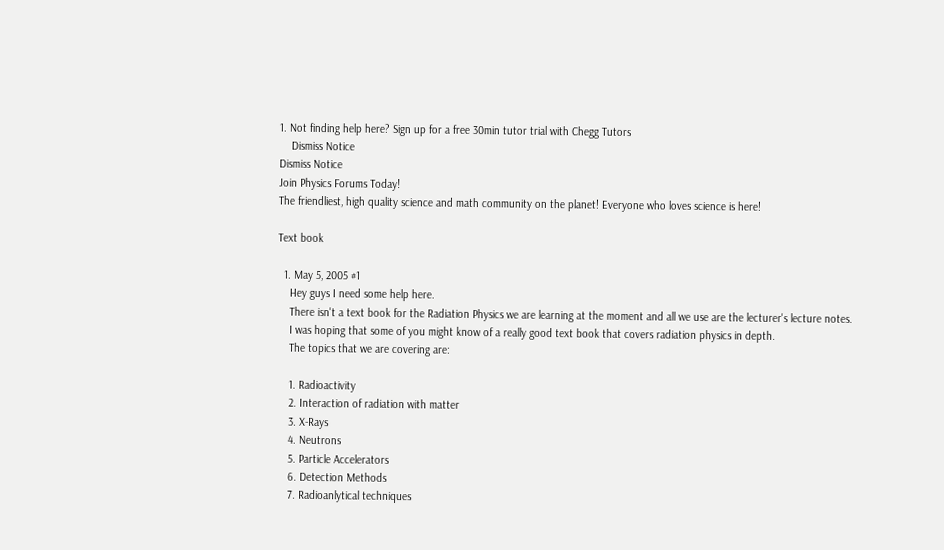1. Not finding help here? Sign up for a free 30min tutor trial with Chegg Tutors
    Dismiss Notice
Dismiss Notice
Join Physics Forums Today!
The friendliest, high quality science and math community on the planet! Everyone who loves science is here!

Text book

  1. May 5, 2005 #1
    Hey guys I need some help here.
    There isn't a text book for the Radiation Physics we are learning at the moment and all we use are the lecturer's lecture notes.
    I was hoping that some of you might know of a really good text book that covers radiation physics in depth.
    The topics that we are covering are:

    1. Radioactivity
    2. Interaction of radiation with matter
    3. X-Rays
    4. Neutrons
    5. Particle Accelerators
    6. Detection Methods
    7. Radioanlytical techniques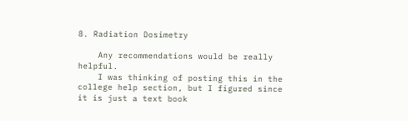8. Radiation Dosimetry

    Any recommendations would be really helpful.
    I was thinking of posting this in the college help section, but I figured since it is just a text book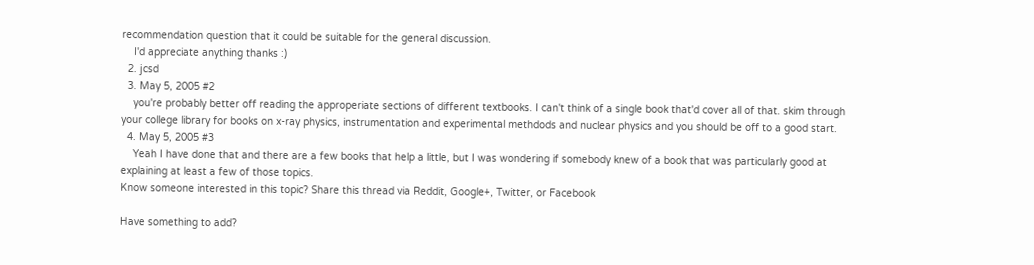recommendation question that it could be suitable for the general discussion.
    I'd appreciate anything thanks :)
  2. jcsd
  3. May 5, 2005 #2
    you're probably better off reading the approperiate sections of different textbooks. I can't think of a single book that'd cover all of that. skim through your college library for books on x-ray physics, instrumentation and experimental methdods and nuclear physics and you should be off to a good start.
  4. May 5, 2005 #3
    Yeah I have done that and there are a few books that help a little, but I was wondering if somebody knew of a book that was particularly good at explaining at least a few of those topics.
Know someone interested in this topic? Share this thread via Reddit, Google+, Twitter, or Facebook

Have something to add?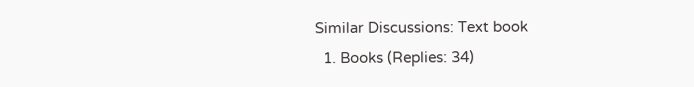Similar Discussions: Text book
  1. Books (Replies: 34)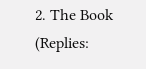2. The Book (Replies: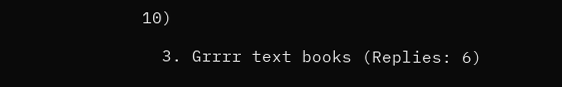10)

  3. Grrrr text books (Replies: 6)